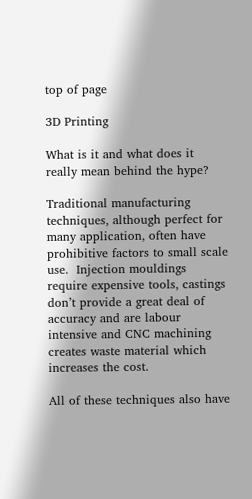top of page

3D Printing

What is it and what does it really mean behind the hype?

Traditional manufacturing techniques, although perfect for many application, often have prohibitive factors to small scale use.  Injection mouldings require expensive tools, castings don’t provide a great deal of accuracy and are labour intensive and CNC machining creates waste material which increases the cost.

All of these techniques also have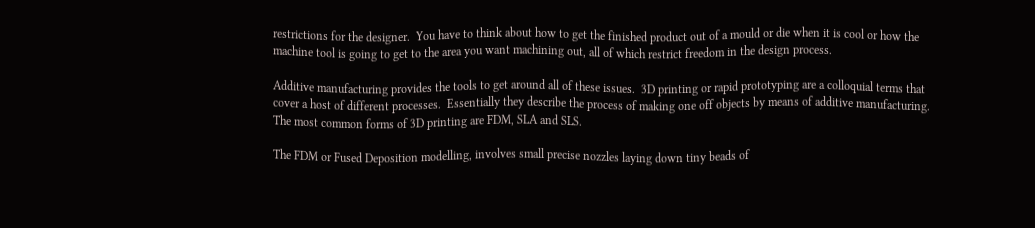restrictions for the designer.  You have to think about how to get the finished product out of a mould or die when it is cool or how the machine tool is going to get to the area you want machining out, all of which restrict freedom in the design process.

Additive manufacturing provides the tools to get around all of these issues.  3D printing or rapid prototyping are a colloquial terms that cover a host of different processes.  Essentially they describe the process of making one off objects by means of additive manufacturing.  The most common forms of 3D printing are FDM, SLA and SLS.

The FDM or Fused Deposition modelling, involves small precise nozzles laying down tiny beads of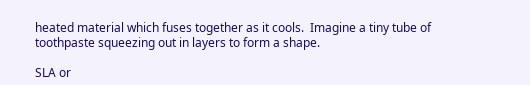heated material which fuses together as it cools.  Imagine a tiny tube of toothpaste squeezing out in layers to form a shape.

SLA or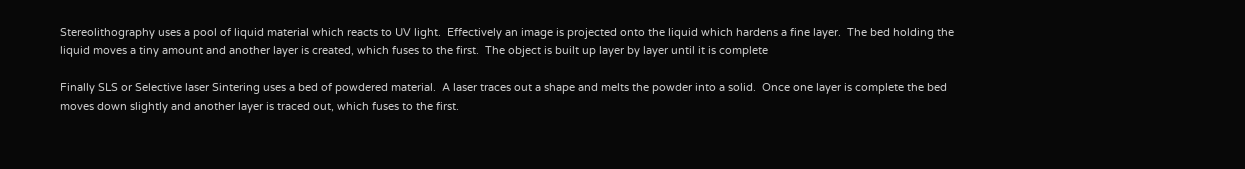Stereolithography uses a pool of liquid material which reacts to UV light.  Effectively an image is projected onto the liquid which hardens a fine layer.  The bed holding the liquid moves a tiny amount and another layer is created, which fuses to the first.  The object is built up layer by layer until it is complete

Finally SLS or Selective laser Sintering uses a bed of powdered material.  A laser traces out a shape and melts the powder into a solid.  Once one layer is complete the bed moves down slightly and another layer is traced out, which fuses to the first.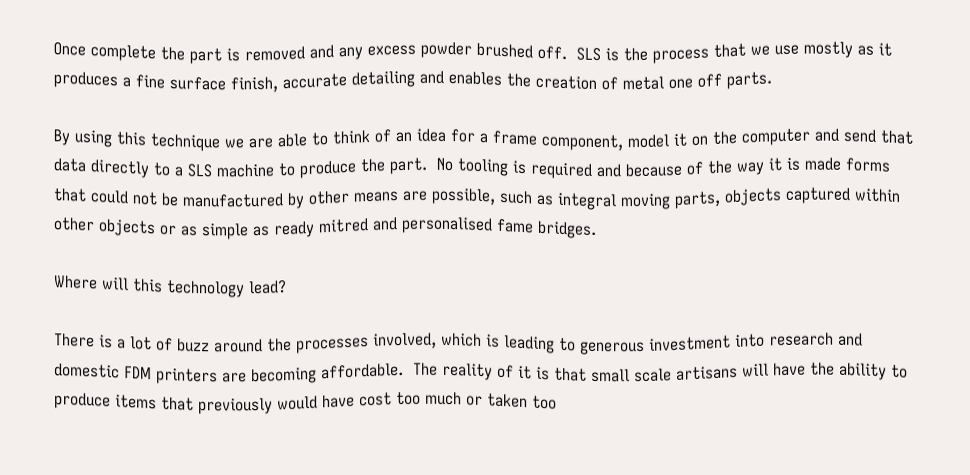Once complete the part is removed and any excess powder brushed off.  SLS is the process that we use mostly as it produces a fine surface finish, accurate detailing and enables the creation of metal one off parts.

By using this technique we are able to think of an idea for a frame component, model it on the computer and send that data directly to a SLS machine to produce the part.  No tooling is required and because of the way it is made forms that could not be manufactured by other means are possible, such as integral moving parts, objects captured within other objects or as simple as ready mitred and personalised fame bridges.

Where will this technology lead?

There is a lot of buzz around the processes involved, which is leading to generous investment into research and domestic FDM printers are becoming affordable.  The reality of it is that small scale artisans will have the ability to produce items that previously would have cost too much or taken too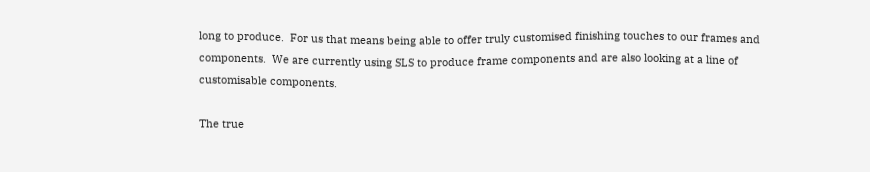long to produce.  For us that means being able to offer truly customised finishing touches to our frames and components.  We are currently using SLS to produce frame components and are also looking at a line of customisable components.

The true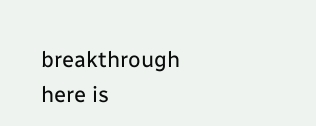breakthrough here is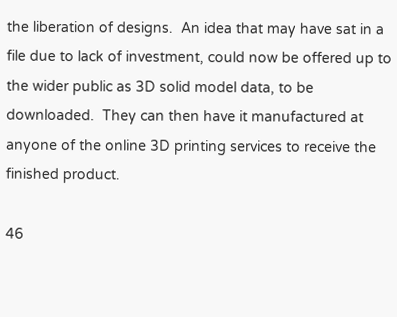the liberation of designs.  An idea that may have sat in a file due to lack of investment, could now be offered up to the wider public as 3D solid model data, to be downloaded.  They can then have it manufactured at anyone of the online 3D printing services to receive the finished product.

46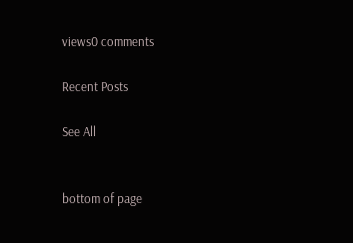views0 comments

Recent Posts

See All


bottom of page